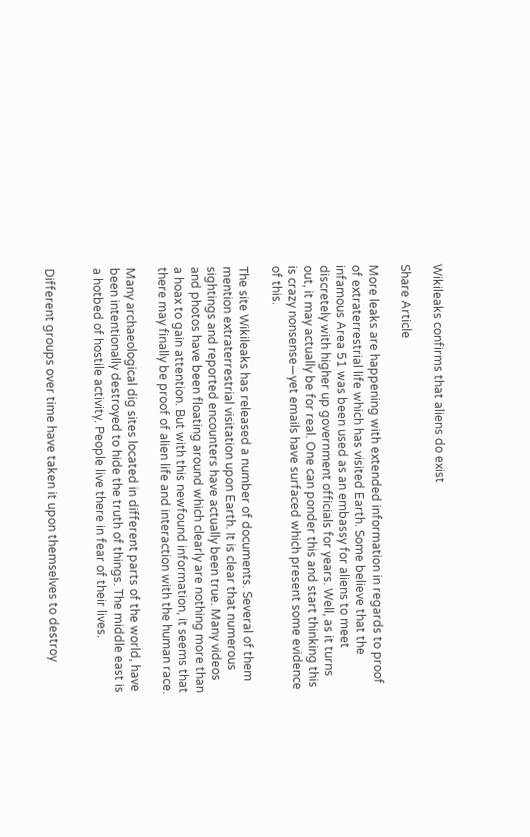Wikileaks confirms that aliens do exist

Share Article

More leaks are happening with extended information in regards to proof of extraterrestrial life which has visited Earth. Some believe that the infamous Area 51 was been used as an embassy for aliens to meet discretely with higher up government officials for years. Well, as it turns out, it may actually be for real. One can ponder this and start thinking this is crazy nonsense—yet emails have surfaced which present some evidence of this.

The site Wikileaks has released a number of documents. Several of them mention extraterrestrial visitation upon Earth. It is clear that numerous sightings and reported encounters have actually been true. Many videos and photos have been floating around which clearly are nothing more than a hoax to gain attention. But with this newfound information, it seems that there may finally be proof of alien life and interaction with the human race.

Many archaeological dig sites located in different parts of the world, have been intentionally destroyed to hide the truth of things. The middle east is a hotbed of hostile activity. People live there in fear of their lives.


Different groups over time have taken it upon themselves to destroy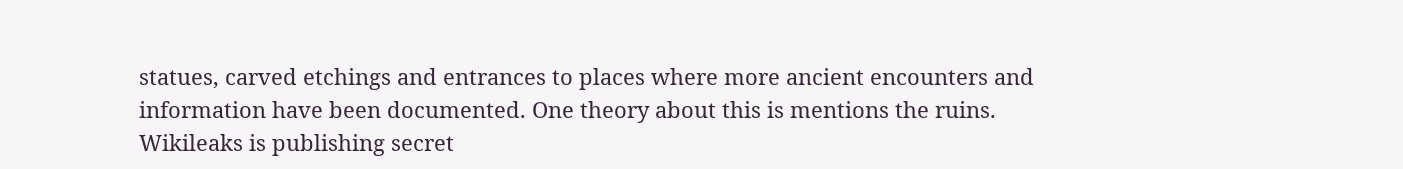statues, carved etchings and entrances to places where more ancient encounters and information have been documented. One theory about this is mentions the ruins. Wikileaks is publishing secret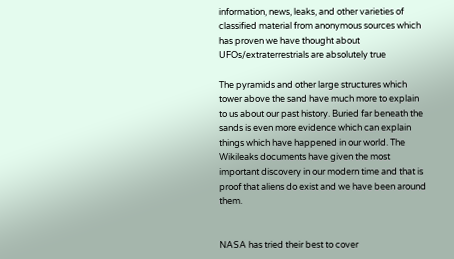information, news, leaks, and other varieties of classified material from anonymous sources which has proven we have thought about UFOs/extraterrestrials are absolutely true

The pyramids and other large structures which tower above the sand have much more to explain to us about our past history. Buried far beneath the sands is even more evidence which can explain things which have happened in our world. The Wikileaks documents have given the most important discovery in our modern time and that is proof that aliens do exist and we have been around them.


NASA has tried their best to cover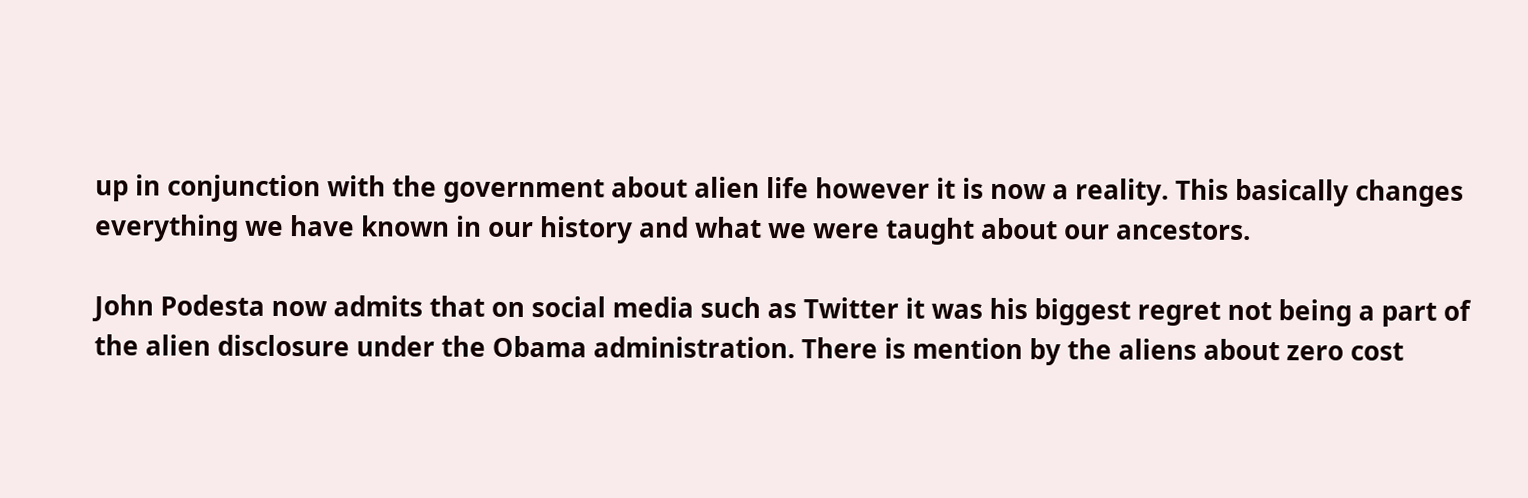up in conjunction with the government about alien life however it is now a reality. This basically changes everything we have known in our history and what we were taught about our ancestors.

John Podesta now admits that on social media such as Twitter it was his biggest regret not being a part of the alien disclosure under the Obama administration. There is mention by the aliens about zero cost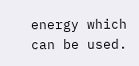energy which can be used.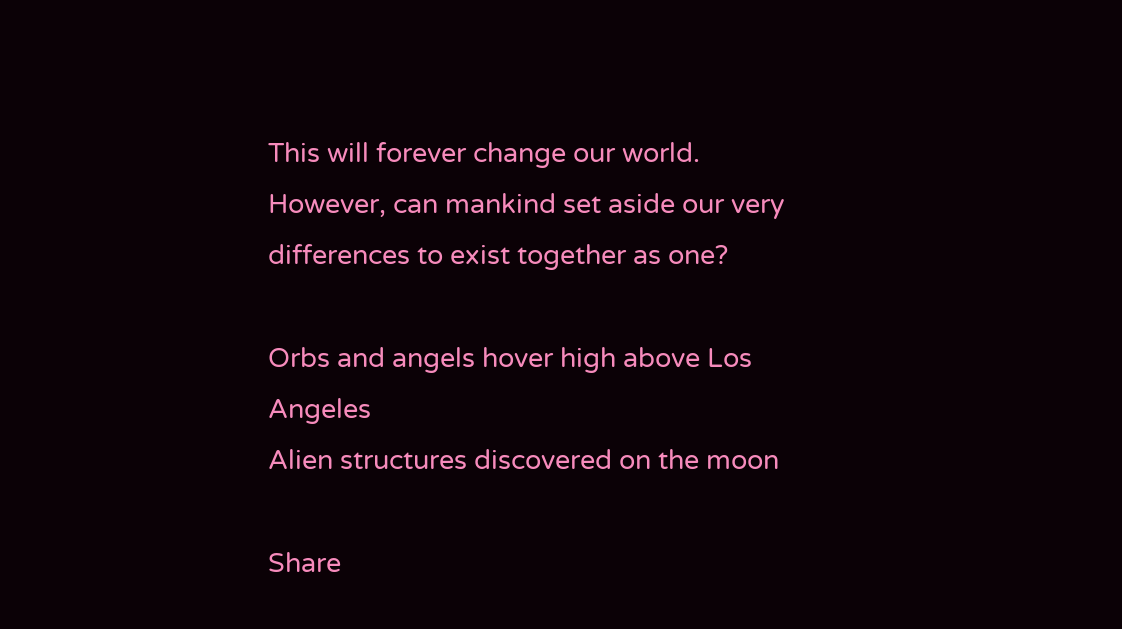This will forever change our world. However, can mankind set aside our very differences to exist together as one?

Orbs and angels hover high above Los Angeles
Alien structures discovered on the moon

Share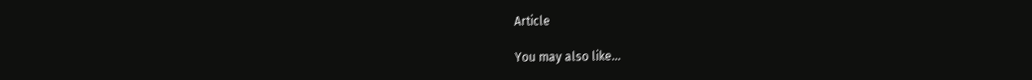Article

You may also like...